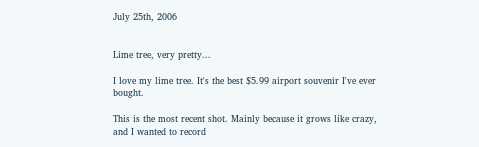July 25th, 2006


Lime tree, very pretty...

I love my lime tree. It's the best $5.99 airport souvenir I've ever bought.

This is the most recent shot. Mainly because it grows like crazy,
and I wanted to record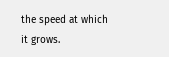the speed at which it grows.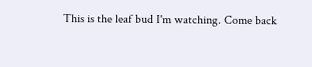This is the leaf bud I'm watching. Come back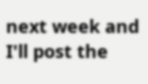next week and I'll post the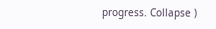progress. Collapse )